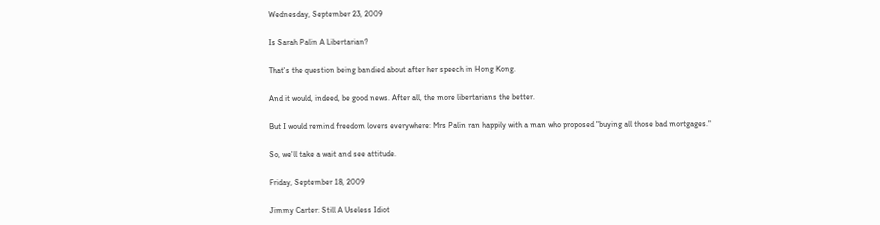Wednesday, September 23, 2009

Is Sarah Palin A Libertarian?

That's the question being bandied about after her speech in Hong Kong.

And it would, indeed, be good news. After all, the more libertarians the better.

But I would remind freedom lovers everywhere: Mrs Palin ran happily with a man who proposed "buying all those bad mortgages."

So, we'll take a wait and see attitude.

Friday, September 18, 2009

Jimmy Carter: Still A Useless Idiot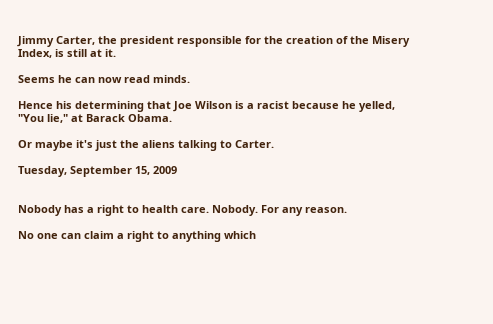Jimmy Carter, the president responsible for the creation of the Misery Index, is still at it.

Seems he can now read minds.

Hence his determining that Joe Wilson is a racist because he yelled, "You lie," at Barack Obama.

Or maybe it's just the aliens talking to Carter.

Tuesday, September 15, 2009


Nobody has a right to health care. Nobody. For any reason.

No one can claim a right to anything which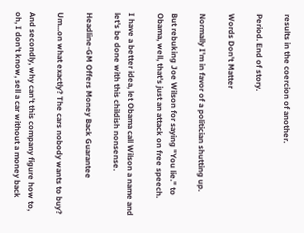results in the coercion of another.

Period. End of story.

Words Don't Matter

Normally I'm in favor of a politician shutting up.

But rebuking Joe Wilson for saying "You lie." to Obama, well, that's just an attack on free speech.

I have a better idea, let Obama call Wilson a name and let's be done with this childish nonsense.

Headline-GM Offers Money Back Guarantee

Um...on what exactly? The cars nobody wants to buy?

And secondly, why can't this company figure how to, oh, I don't know, sell a car without a money back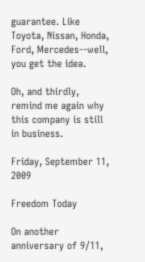guarantee. Like Toyota, Nissan, Honda, Ford, Mercedes--well, you get the idea.

Oh, and thirdly, remind me again why this company is still in business.

Friday, September 11, 2009

Freedom Today

On another anniversary of 9/11,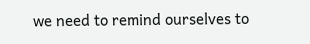we need to remind ourselves to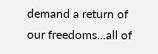demand a return of our freedoms...all of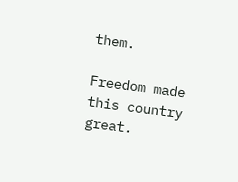them.

Freedom made this country great.